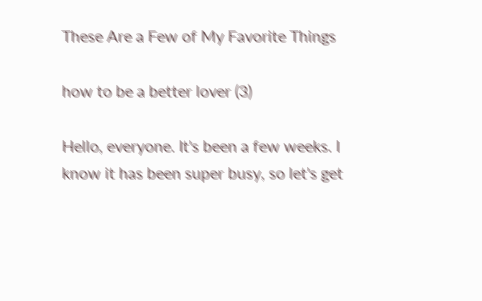These Are a Few of My Favorite Things

how to be a better lover (3)

Hello, everyone. It's been a few weeks. I know it has been super busy, so let's get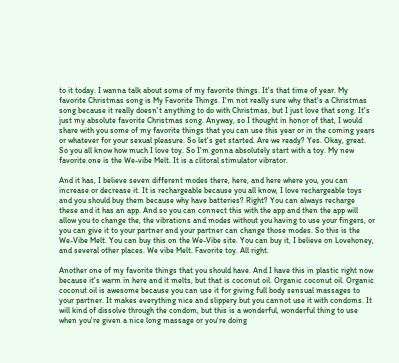to it today. I wanna talk about some of my favorite things. It's that time of year. My favorite Christmas song is My Favorite Things. I'm not really sure why that's a Christmas song because it really doesn't anything to do with Christmas, but I just love that song. It's just my absolute favorite Christmas song. Anyway, so I thought in honor of that, I would share with you some of my favorite things that you can use this year or in the coming years or whatever for your sexual pleasure. So let's get started. Are we ready? Yes. Okay, great. So you all know how much I love toy. So I'm gonna absolutely start with a toy. My new favorite one is the We-vibe Melt. It is a clitoral stimulator vibrator.

And it has, I believe seven different modes there, here, and here where you, you can increase or decrease it. It is rechargeable because you all know, I love rechargeable toys and you should buy them because why have batteries? Right? You can always recharge these and it has an app. And so you can connect this with the app and then the app will allow you to change the, the vibrations and modes without you having to use your fingers, or you can give it to your partner and your partner can change those modes. So this is the We-Vibe Melt. You can buy this on the We-Vibe site. You can buy it, I believe on Lovehoney, and several other places. We vibe Melt. Favorite toy. All right.

Another one of my favorite things that you should have. And I have this in plastic right now because it's warm in here and it melts, but that is coconut oil. Organic coconut oil. Organic coconut oil is awesome because you can use it for giving full body sensual massages to your partner. It makes everything nice and slippery but you cannot use it with condoms. It will kind of dissolve through the condom, but this is a wonderful, wonderful thing to use when you're given a nice long massage or you're doing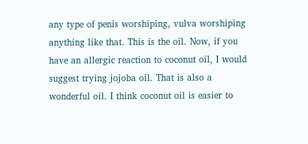any type of penis worshiping, vulva worshiping anything like that. This is the oil. Now, if you have an allergic reaction to coconut oil, I would suggest trying jojoba oil. That is also a wonderful oil. I think coconut oil is easier to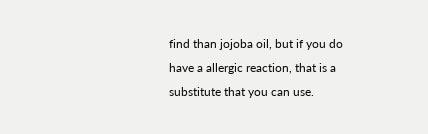find than jojoba oil, but if you do have a allergic reaction, that is a substitute that you can use.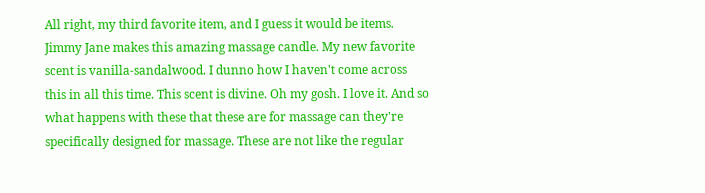All right, my third favorite item, and I guess it would be items. Jimmy Jane makes this amazing massage candle. My new favorite scent is vanilla-sandalwood. I dunno how I haven't come across this in all this time. This scent is divine. Oh my gosh. I love it. And so what happens with these that these are for massage can they're specifically designed for massage. These are not like the regular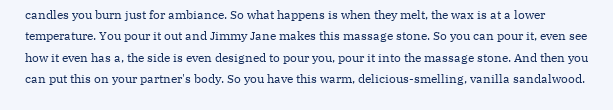candles you burn just for ambiance. So what happens is when they melt, the wax is at a lower temperature. You pour it out and Jimmy Jane makes this massage stone. So you can pour it, even see how it even has a, the side is even designed to pour you, pour it into the massage stone. And then you can put this on your partner's body. So you have this warm, delicious-smelling, vanilla sandalwood.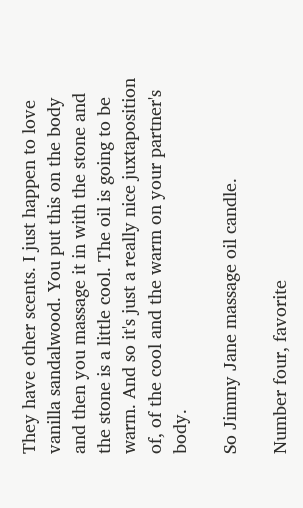They have other scents. I just happen to love vanilla sandalwood. You put this on the body and then you massage it in with the stone and the stone is a little cool. The oil is going to be warm. And so it's just a really nice juxtaposition of, of the cool and the warm on your partner's body.

So Jimmy Jane massage oil candle.

Number four, favorite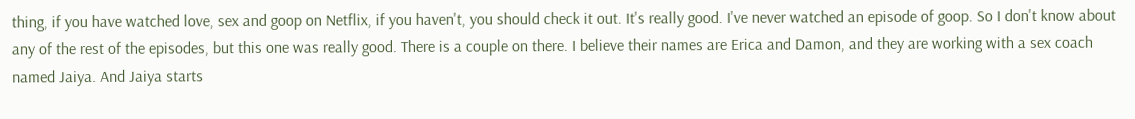thing, if you have watched love, sex and goop on Netflix, if you haven't, you should check it out. It's really good. I've never watched an episode of goop. So I don't know about any of the rest of the episodes, but this one was really good. There is a couple on there. I believe their names are Erica and Damon, and they are working with a sex coach named Jaiya. And Jaiya starts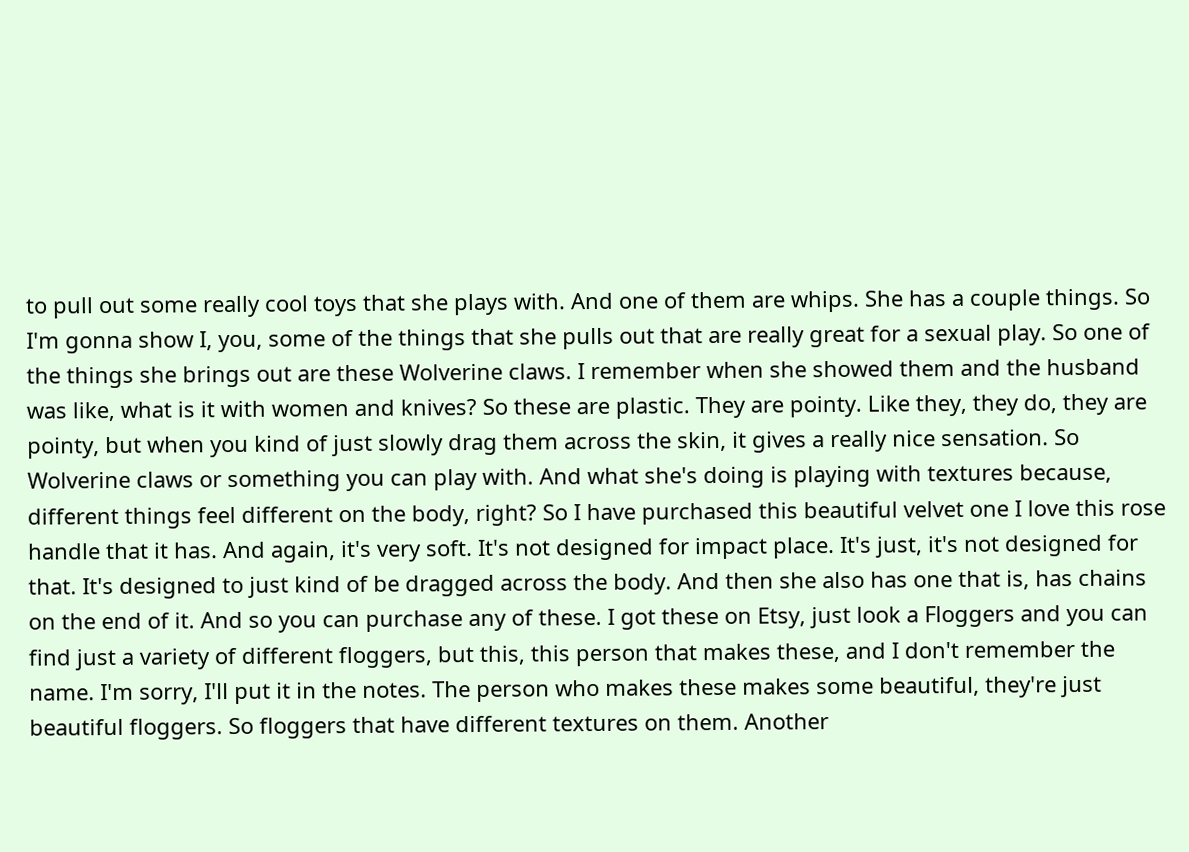to pull out some really cool toys that she plays with. And one of them are whips. She has a couple things. So I'm gonna show I, you, some of the things that she pulls out that are really great for a sexual play. So one of the things she brings out are these Wolverine claws. I remember when she showed them and the husband was like, what is it with women and knives? So these are plastic. They are pointy. Like they, they do, they are pointy, but when you kind of just slowly drag them across the skin, it gives a really nice sensation. So Wolverine claws or something you can play with. And what she's doing is playing with textures because, different things feel different on the body, right? So I have purchased this beautiful velvet one I love this rose handle that it has. And again, it's very soft. It's not designed for impact place. It's just, it's not designed for that. It's designed to just kind of be dragged across the body. And then she also has one that is, has chains on the end of it. And so you can purchase any of these. I got these on Etsy, just look a Floggers and you can find just a variety of different floggers, but this, this person that makes these, and I don't remember the name. I'm sorry, I'll put it in the notes. The person who makes these makes some beautiful, they're just beautiful floggers. So floggers that have different textures on them. Another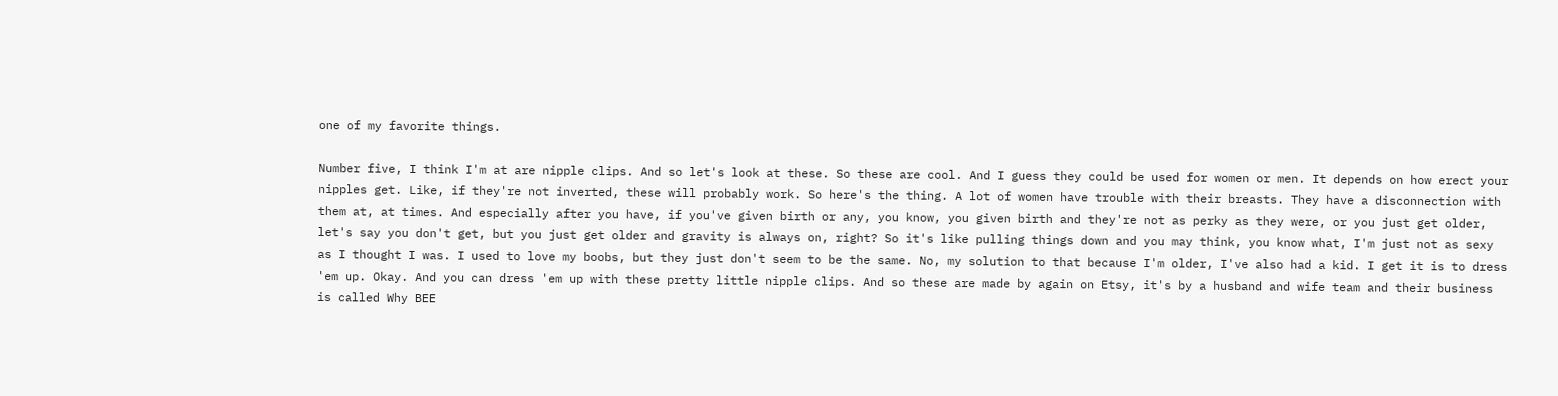one of my favorite things.

Number five, I think I'm at are nipple clips. And so let's look at these. So these are cool. And I guess they could be used for women or men. It depends on how erect your nipples get. Like, if they're not inverted, these will probably work. So here's the thing. A lot of women have trouble with their breasts. They have a disconnection with them at, at times. And especially after you have, if you've given birth or any, you know, you given birth and they're not as perky as they were, or you just get older, let's say you don't get, but you just get older and gravity is always on, right? So it's like pulling things down and you may think, you know what, I'm just not as sexy as I thought I was. I used to love my boobs, but they just don't seem to be the same. No, my solution to that because I'm older, I've also had a kid. I get it is to dress 'em up. Okay. And you can dress 'em up with these pretty little nipple clips. And so these are made by again on Etsy, it's by a husband and wife team and their business is called Why BEE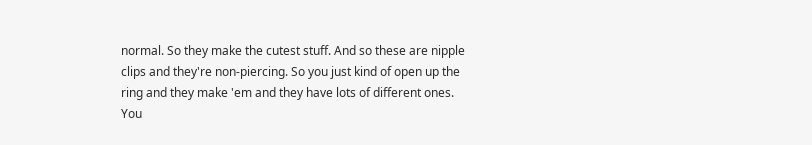normal. So they make the cutest stuff. And so these are nipple clips and they're non-piercing. So you just kind of open up the ring and they make 'em and they have lots of different ones. You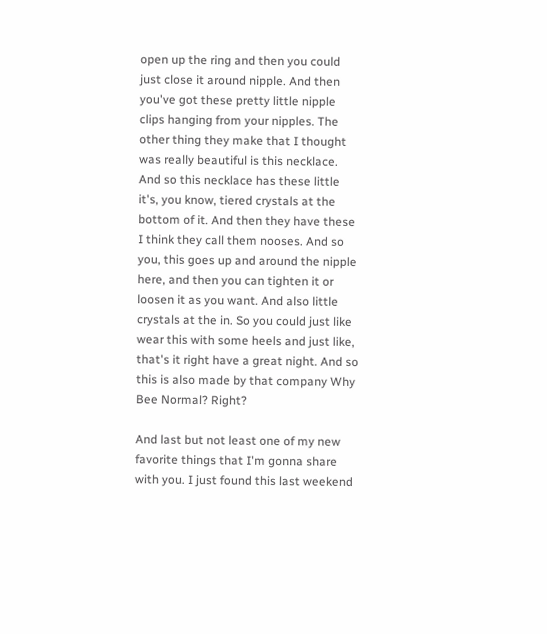open up the ring and then you could just close it around nipple. And then you've got these pretty little nipple clips hanging from your nipples. The other thing they make that I thought was really beautiful is this necklace. And so this necklace has these little it's, you know, tiered crystals at the bottom of it. And then they have these I think they call them nooses. And so you, this goes up and around the nipple here, and then you can tighten it or loosen it as you want. And also little crystals at the in. So you could just like wear this with some heels and just like, that's it right have a great night. And so this is also made by that company Why Bee Normal? Right?

And last but not least one of my new favorite things that I'm gonna share with you. I just found this last weekend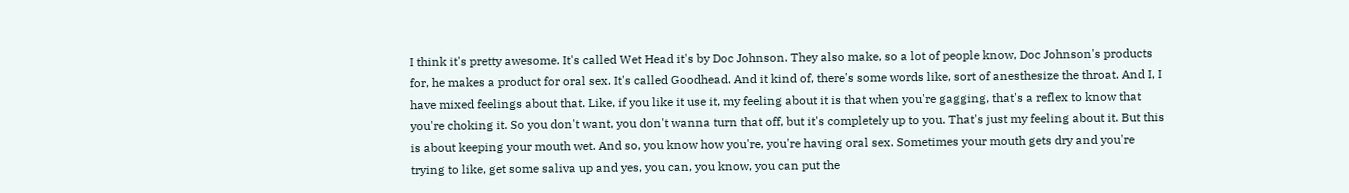I think it's pretty awesome. It's called Wet Head it's by Doc Johnson. They also make, so a lot of people know, Doc Johnson's products for, he makes a product for oral sex. It's called Goodhead. And it kind of, there's some words like, sort of anesthesize the throat. And I, I have mixed feelings about that. Like, if you like it use it, my feeling about it is that when you're gagging, that's a reflex to know that you're choking it. So you don't want, you don't wanna turn that off, but it's completely up to you. That's just my feeling about it. But this is about keeping your mouth wet. And so, you know how you're, you're having oral sex. Sometimes your mouth gets dry and you're trying to like, get some saliva up and yes, you can, you know, you can put the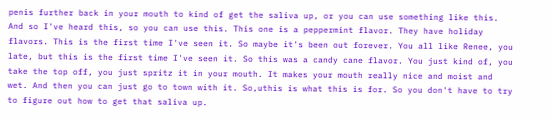penis further back in your mouth to kind of get the saliva up, or you can use something like this. And so I've heard this, so you can use this. This one is a peppermint flavor. They have holiday flavors. This is the first time I've seen it. So maybe it's been out forever. You all like Renee, you late, but this is the first time I've seen it. So this was a candy cane flavor. You just kind of, you take the top off, you just spritz it in your mouth. It makes your mouth really nice and moist and wet. And then you can just go to town with it. So,uthis is what this is for. So you don't have to try to figure out how to get that saliva up.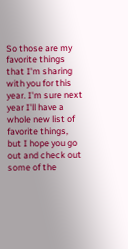So those are my favorite things that I'm sharing with you for this year. I'm sure next year I'll have a whole new list of favorite things, but I hope you go out and check out some of the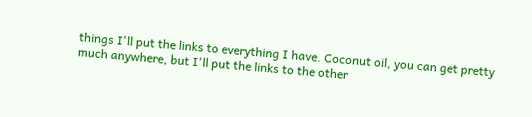things I'll put the links to everything I have. Coconut oil, you can get pretty much anywhere, but I'll put the links to the other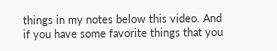things in my notes below this video. And if you have some favorite things that you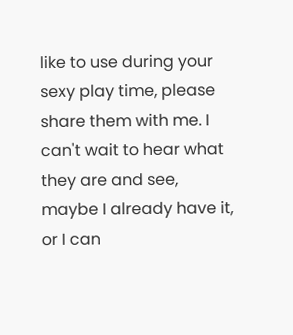like to use during your sexy play time, please share them with me. I can't wait to hear what they are and see, maybe I already have it, or I can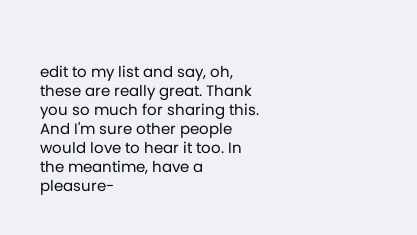edit to my list and say, oh, these are really great. Thank you so much for sharing this. And I'm sure other people would love to hear it too. In the meantime, have a pleasure-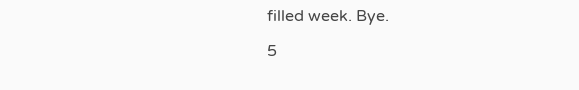filled week. Bye.

5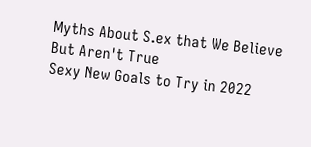Myths About S.ex that We Believe But Aren't True
Sexy New Goals to Try in 2022